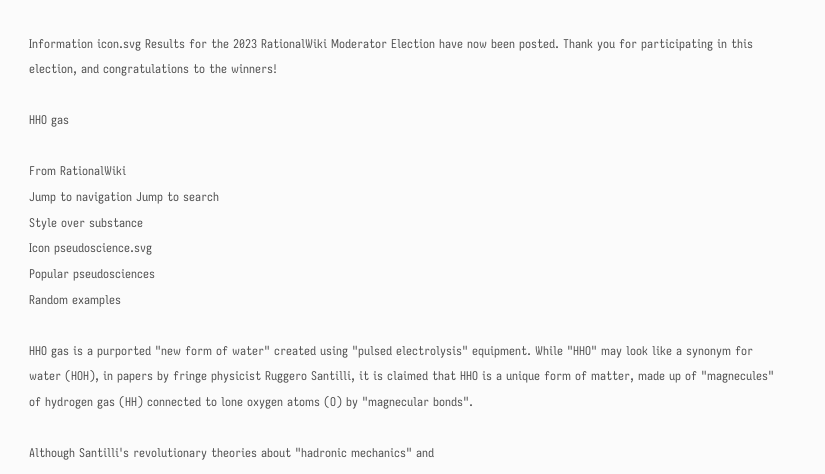Information icon.svg Results for the 2023 RationalWiki Moderator Election have now been posted. Thank you for participating in this election, and congratulations to the winners!

HHO gas

From RationalWiki
Jump to navigation Jump to search
Style over substance
Icon pseudoscience.svg
Popular pseudosciences
Random examples

HHO gas is a purported "new form of water" created using "pulsed electrolysis" equipment. While "HHO" may look like a synonym for water (HOH), in papers by fringe physicist Ruggero Santilli, it is claimed that HHO is a unique form of matter, made up of "magnecules" of hydrogen gas (HH) connected to lone oxygen atoms (O) by "magnecular bonds".

Although Santilli's revolutionary theories about "hadronic mechanics" and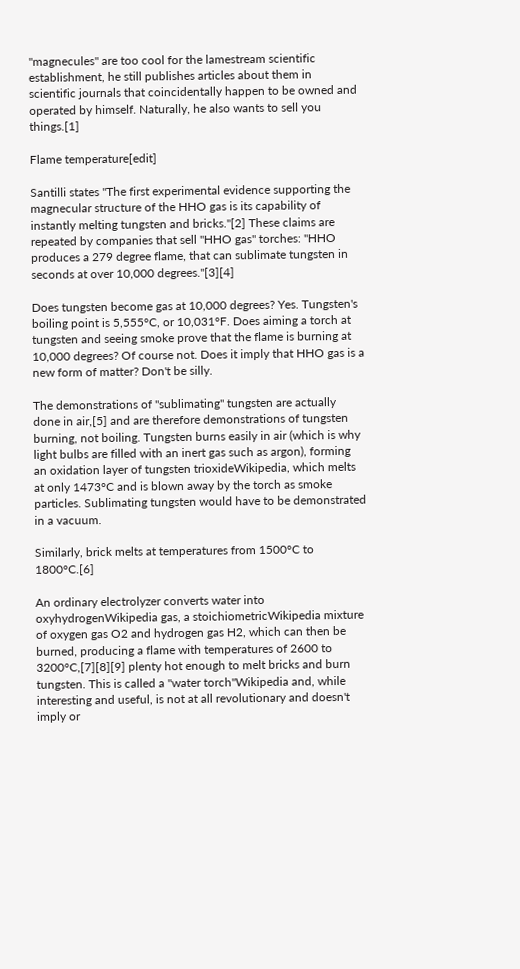"magnecules" are too cool for the lamestream scientific establishment, he still publishes articles about them in scientific journals that coincidentally happen to be owned and operated by himself. Naturally, he also wants to sell you things.[1]

Flame temperature[edit]

Santilli states "The first experimental evidence supporting the magnecular structure of the HHO gas is its capability of instantly melting tungsten and bricks."[2] These claims are repeated by companies that sell "HHO gas" torches: "HHO produces a 279 degree flame, that can sublimate tungsten in seconds at over 10,000 degrees."[3][4]

Does tungsten become gas at 10,000 degrees? Yes. Tungsten's boiling point is 5,555°C, or 10,031°F. Does aiming a torch at tungsten and seeing smoke prove that the flame is burning at 10,000 degrees? Of course not. Does it imply that HHO gas is a new form of matter? Don't be silly.

The demonstrations of "sublimating" tungsten are actually done in air,[5] and are therefore demonstrations of tungsten burning, not boiling. Tungsten burns easily in air (which is why light bulbs are filled with an inert gas such as argon), forming an oxidation layer of tungsten trioxideWikipedia, which melts at only 1473°C and is blown away by the torch as smoke particles. Sublimating tungsten would have to be demonstrated in a vacuum.

Similarly, brick melts at temperatures from 1500°C to 1800°C.[6]

An ordinary electrolyzer converts water into oxyhydrogenWikipedia gas, a stoichiometricWikipedia mixture of oxygen gas O2 and hydrogen gas H2, which can then be burned, producing a flame with temperatures of 2600 to 3200°C,[7][8][9] plenty hot enough to melt bricks and burn tungsten. This is called a "water torch"Wikipedia and, while interesting and useful, is not at all revolutionary and doesn't imply or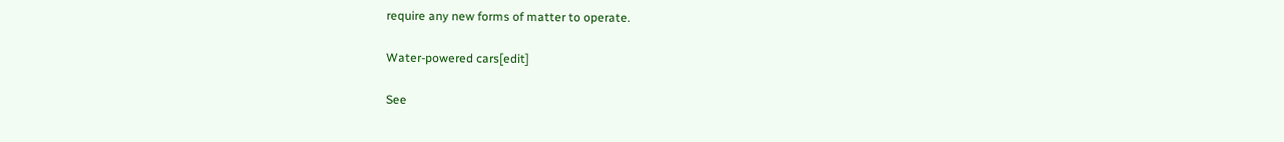require any new forms of matter to operate.

Water-powered cars[edit]

See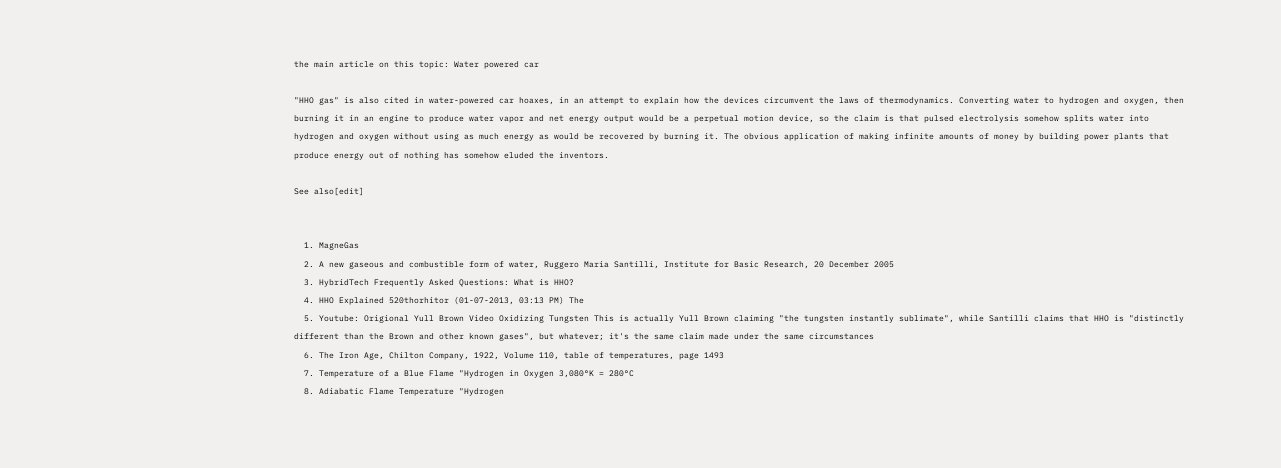the main article on this topic: Water powered car

"HHO gas" is also cited in water-powered car hoaxes, in an attempt to explain how the devices circumvent the laws of thermodynamics. Converting water to hydrogen and oxygen, then burning it in an engine to produce water vapor and net energy output would be a perpetual motion device, so the claim is that pulsed electrolysis somehow splits water into hydrogen and oxygen without using as much energy as would be recovered by burning it. The obvious application of making infinite amounts of money by building power plants that produce energy out of nothing has somehow eluded the inventors.

See also[edit]


  1. MagneGas
  2. A new gaseous and combustible form of water, Ruggero Maria Santilli, Institute for Basic Research, 20 December 2005
  3. HybridTech Frequently Asked Questions: What is HHO?
  4. HHO Explained 520thorhitor (01-07-2013, 03:13 PM) The
  5. Youtube: Origional Yull Brown Video Oxidizing Tungsten This is actually Yull Brown claiming "the tungsten instantly sublimate", while Santilli claims that HHO is "distinctly different than the Brown and other known gases", but whatever; it's the same claim made under the same circumstances
  6. The Iron Age, Chilton Company, 1922, Volume 110, table of temperatures, page 1493
  7. Temperature of a Blue Flame "Hydrogen in Oxygen 3,080°K = 280°C
  8. Adiabatic Flame Temperature "Hydrogen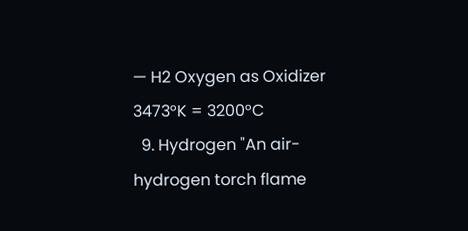— H2 Oxygen as Oxidizer 3473°K = 3200°C
  9. Hydrogen "An air-hydrogen torch flame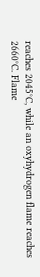reaches 2045°C, while an oxyhydrogen flame reaches 2660°C. Flame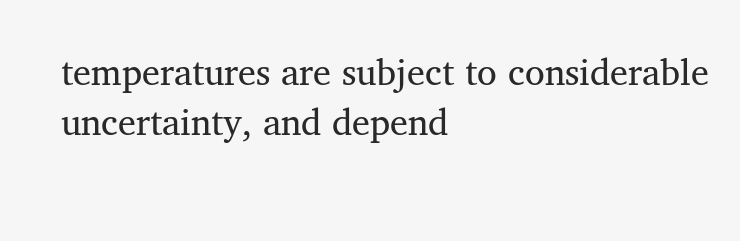temperatures are subject to considerable uncertainty, and depend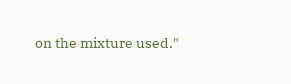on the mixture used."